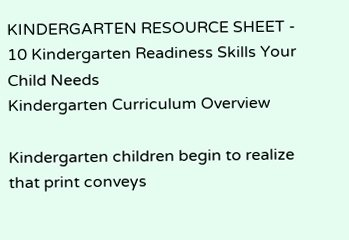KINDERGARTEN RESOURCE SHEET - 10 Kindergarten Readiness Skills Your Child Needs
Kindergarten Curriculum Overview

Kindergarten children begin to realize that print conveys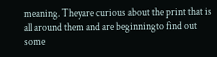meaning. Theyare curious about the print that is all around them and are beginningto find out some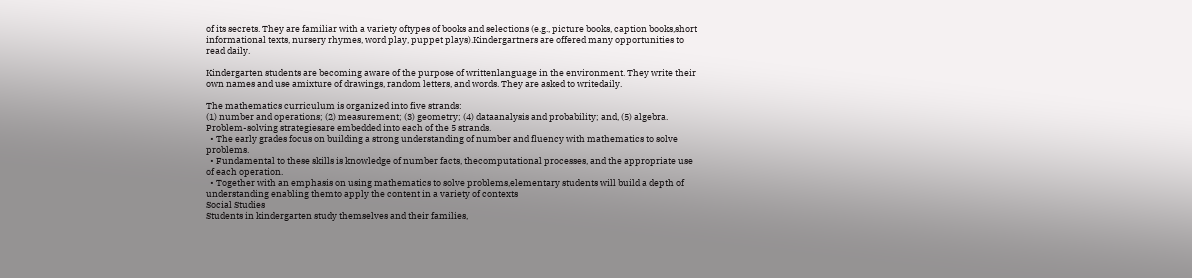of its secrets. They are familiar with a variety oftypes of books and selections (e.g., picture books, caption books,short informational texts, nursery rhymes, word play, puppet plays).Kindergartners are offered many opportunities to read daily.

Kindergarten students are becoming aware of the purpose of writtenlanguage in the environment. They write their own names and use amixture of drawings, random letters, and words. They are asked to writedaily.

The mathematics curriculum is organized into five strands:
(1) number and operations; (2) measurement; (3) geometry; (4) dataanalysis and probability; and, (5) algebra. Problem-solving strategiesare embedded into each of the 5 strands.
  • The early grades focus on building a strong understanding of number and fluency with mathematics to solve problems.
  • Fundamental to these skills is knowledge of number facts, thecomputational processes, and the appropriate use of each operation.
  • Together with an emphasis on using mathematics to solve problems,elementary students will build a depth of understanding enabling themto apply the content in a variety of contexts
Social Studies
Students in kindergarten study themselves and their families,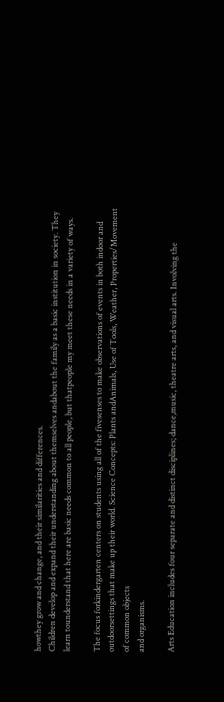howthey grow and change, and their similarities and differences.
Children develop and expand their understanding about themselves andabout the family as a basic institution in society. They learn tounderstand that here are basic needs common to all people, but thatpeople my meet these needs in a variety of ways.

The focus forkindergarten centers on students using all of the fivesenses to make observations of events in both indoor and outdoorsettings that make up their world. Science Concepts: Plants andAnimals, Use of Tools, Weather, Properties/Movement of common objects
and organisms.

Arts Education includes four separate and distinct disciplines; dance,music, theatre arts, and visual arts. Involving the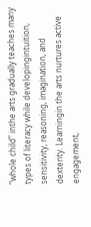“whole child” inthe arts gradually teaches many types of literacy while developingintuition, sensitivity, reasoning, imagination, and dexterity. Learningin the arts nurtures active engagement,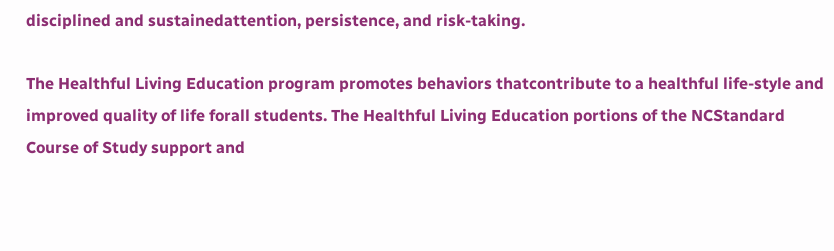disciplined and sustainedattention, persistence, and risk-taking.

The Healthful Living Education program promotes behaviors thatcontribute to a healthful life-style and improved quality of life forall students. The Healthful Living Education portions of the NCStandard Course of Study support and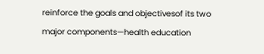reinforce the goals and objectivesof its two major components—health education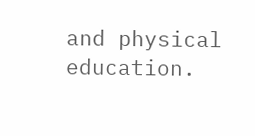and physical education.